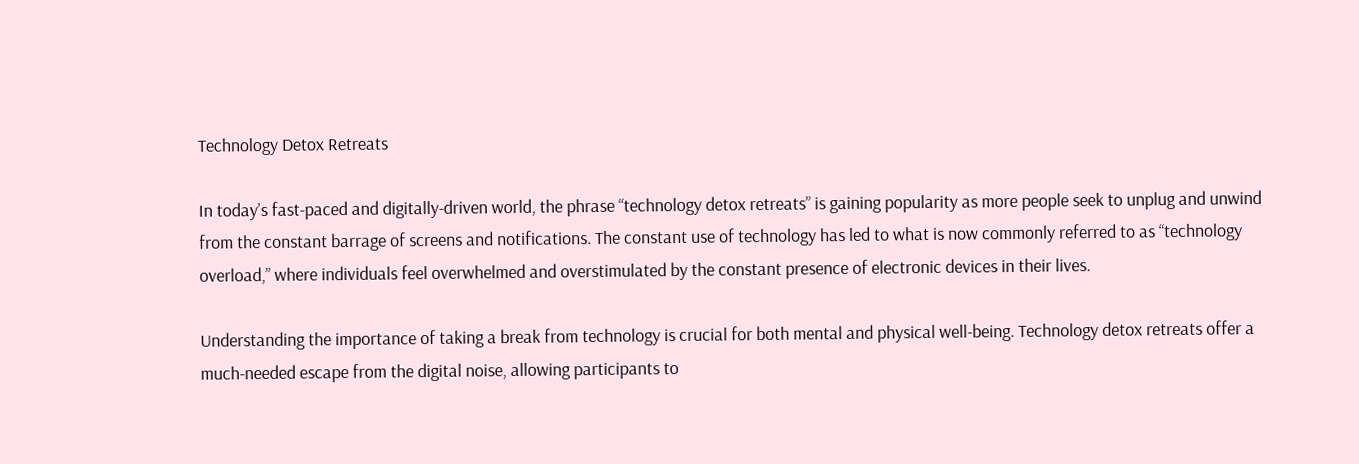Technology Detox Retreats

In today’s fast-paced and digitally-driven world, the phrase “technology detox retreats” is gaining popularity as more people seek to unplug and unwind from the constant barrage of screens and notifications. The constant use of technology has led to what is now commonly referred to as “technology overload,” where individuals feel overwhelmed and overstimulated by the constant presence of electronic devices in their lives.

Understanding the importance of taking a break from technology is crucial for both mental and physical well-being. Technology detox retreats offer a much-needed escape from the digital noise, allowing participants to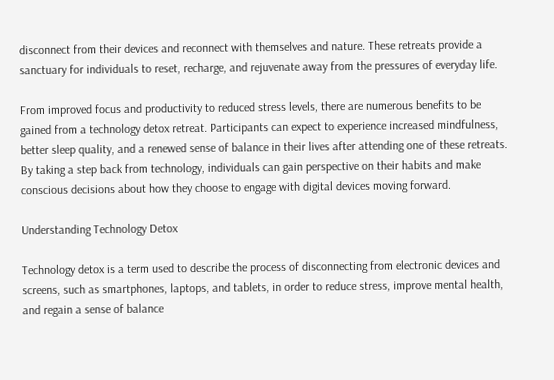disconnect from their devices and reconnect with themselves and nature. These retreats provide a sanctuary for individuals to reset, recharge, and rejuvenate away from the pressures of everyday life.

From improved focus and productivity to reduced stress levels, there are numerous benefits to be gained from a technology detox retreat. Participants can expect to experience increased mindfulness, better sleep quality, and a renewed sense of balance in their lives after attending one of these retreats. By taking a step back from technology, individuals can gain perspective on their habits and make conscious decisions about how they choose to engage with digital devices moving forward.

Understanding Technology Detox

Technology detox is a term used to describe the process of disconnecting from electronic devices and screens, such as smartphones, laptops, and tablets, in order to reduce stress, improve mental health, and regain a sense of balance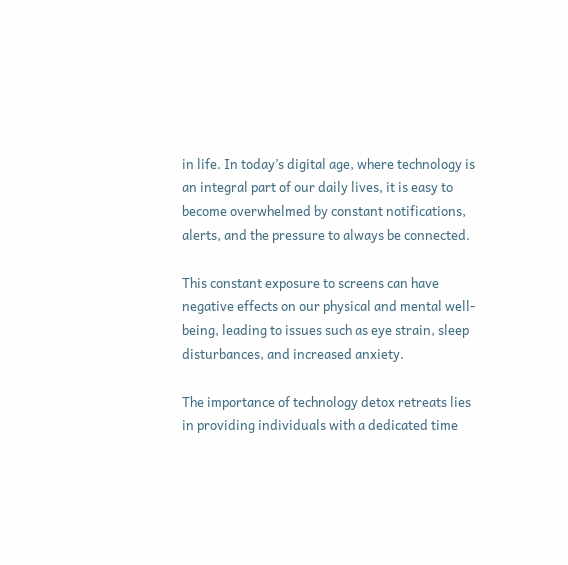in life. In today’s digital age, where technology is an integral part of our daily lives, it is easy to become overwhelmed by constant notifications, alerts, and the pressure to always be connected.

This constant exposure to screens can have negative effects on our physical and mental well-being, leading to issues such as eye strain, sleep disturbances, and increased anxiety.

The importance of technology detox retreats lies in providing individuals with a dedicated time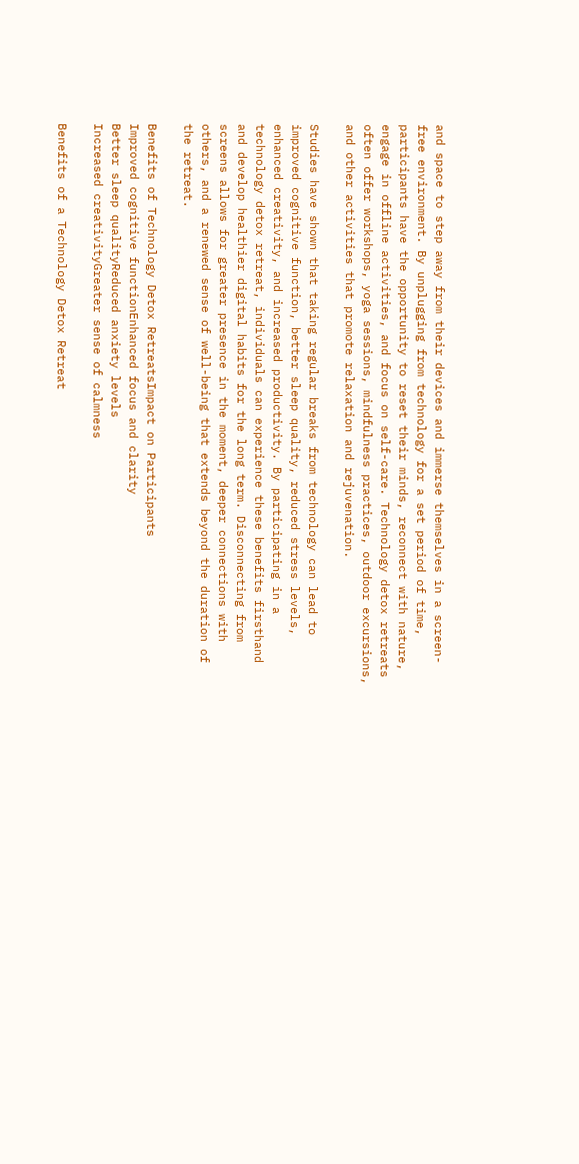and space to step away from their devices and immerse themselves in a screen-free environment. By unplugging from technology for a set period of time, participants have the opportunity to reset their minds, reconnect with nature, engage in offline activities, and focus on self-care. Technology detox retreats often offer workshops, yoga sessions, mindfulness practices, outdoor excursions, and other activities that promote relaxation and rejuvenation.

Studies have shown that taking regular breaks from technology can lead to improved cognitive function, better sleep quality, reduced stress levels, enhanced creativity, and increased productivity. By participating in a technology detox retreat, individuals can experience these benefits firsthand and develop healthier digital habits for the long term. Disconnecting from screens allows for greater presence in the moment, deeper connections with others, and a renewed sense of well-being that extends beyond the duration of the retreat.

Benefits of Technology Detox RetreatsImpact on Participants
Improved cognitive functionEnhanced focus and clarity
Better sleep qualityReduced anxiety levels
Increased creativityGreater sense of calmness

Benefits of a Technology Detox Retreat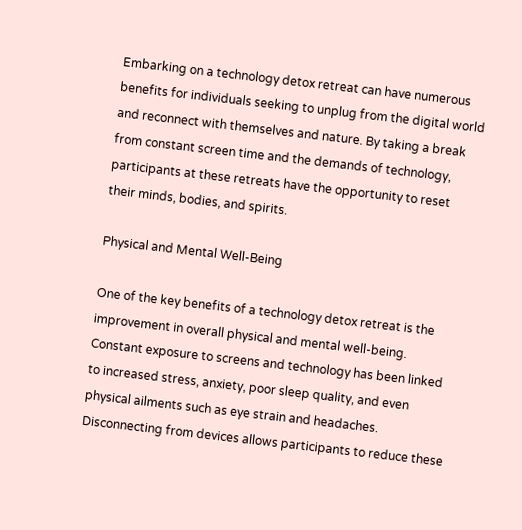Embarking on a technology detox retreat can have numerous benefits for individuals seeking to unplug from the digital world and reconnect with themselves and nature. By taking a break from constant screen time and the demands of technology, participants at these retreats have the opportunity to reset their minds, bodies, and spirits.

Physical and Mental Well-Being

One of the key benefits of a technology detox retreat is the improvement in overall physical and mental well-being. Constant exposure to screens and technology has been linked to increased stress, anxiety, poor sleep quality, and even physical ailments such as eye strain and headaches. Disconnecting from devices allows participants to reduce these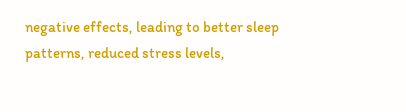negative effects, leading to better sleep patterns, reduced stress levels,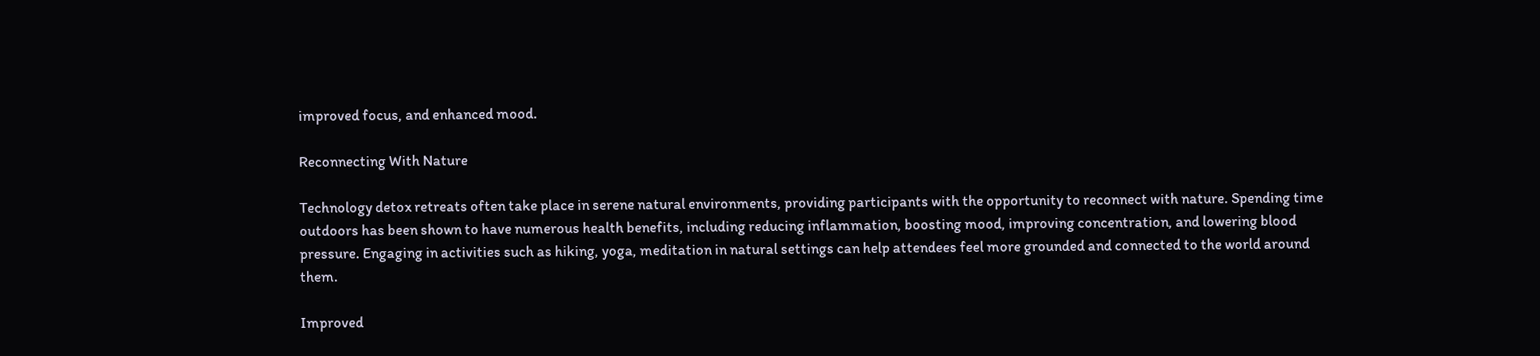improved focus, and enhanced mood.

Reconnecting With Nature

Technology detox retreats often take place in serene natural environments, providing participants with the opportunity to reconnect with nature. Spending time outdoors has been shown to have numerous health benefits, including reducing inflammation, boosting mood, improving concentration, and lowering blood pressure. Engaging in activities such as hiking, yoga, meditation in natural settings can help attendees feel more grounded and connected to the world around them.

Improved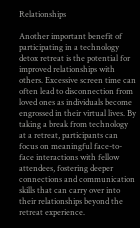Relationships

Another important benefit of participating in a technology detox retreat is the potential for improved relationships with others. Excessive screen time can often lead to disconnection from loved ones as individuals become engrossed in their virtual lives. By taking a break from technology at a retreat, participants can focus on meaningful face-to-face interactions with fellow attendees, fostering deeper connections and communication skills that can carry over into their relationships beyond the retreat experience.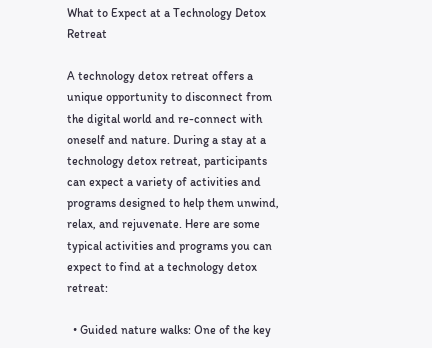What to Expect at a Technology Detox Retreat

A technology detox retreat offers a unique opportunity to disconnect from the digital world and re-connect with oneself and nature. During a stay at a technology detox retreat, participants can expect a variety of activities and programs designed to help them unwind, relax, and rejuvenate. Here are some typical activities and programs you can expect to find at a technology detox retreat:

  • Guided nature walks: One of the key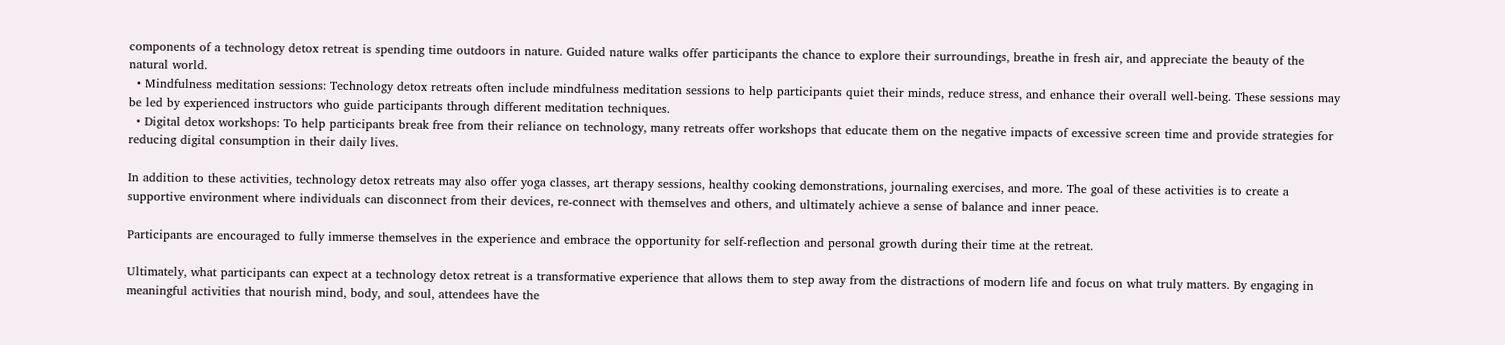components of a technology detox retreat is spending time outdoors in nature. Guided nature walks offer participants the chance to explore their surroundings, breathe in fresh air, and appreciate the beauty of the natural world.
  • Mindfulness meditation sessions: Technology detox retreats often include mindfulness meditation sessions to help participants quiet their minds, reduce stress, and enhance their overall well-being. These sessions may be led by experienced instructors who guide participants through different meditation techniques.
  • Digital detox workshops: To help participants break free from their reliance on technology, many retreats offer workshops that educate them on the negative impacts of excessive screen time and provide strategies for reducing digital consumption in their daily lives.

In addition to these activities, technology detox retreats may also offer yoga classes, art therapy sessions, healthy cooking demonstrations, journaling exercises, and more. The goal of these activities is to create a supportive environment where individuals can disconnect from their devices, re-connect with themselves and others, and ultimately achieve a sense of balance and inner peace.

Participants are encouraged to fully immerse themselves in the experience and embrace the opportunity for self-reflection and personal growth during their time at the retreat.

Ultimately, what participants can expect at a technology detox retreat is a transformative experience that allows them to step away from the distractions of modern life and focus on what truly matters. By engaging in meaningful activities that nourish mind, body, and soul, attendees have the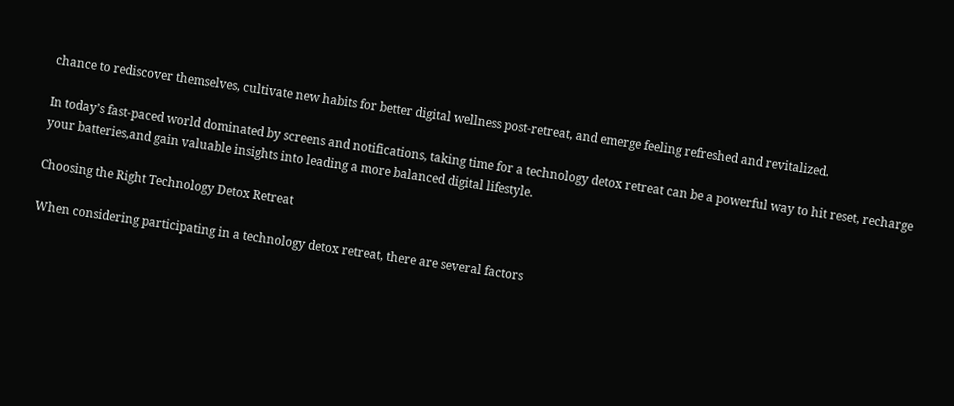chance to rediscover themselves, cultivate new habits for better digital wellness post-retreat, and emerge feeling refreshed and revitalized.

In today’s fast-paced world dominated by screens and notifications, taking time for a technology detox retreat can be a powerful way to hit reset, recharge your batteries,and gain valuable insights into leading a more balanced digital lifestyle.

Choosing the Right Technology Detox Retreat

When considering participating in a technology detox retreat, there are several factors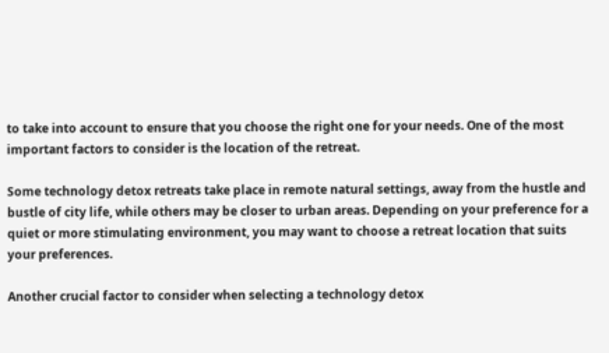to take into account to ensure that you choose the right one for your needs. One of the most important factors to consider is the location of the retreat.

Some technology detox retreats take place in remote natural settings, away from the hustle and bustle of city life, while others may be closer to urban areas. Depending on your preference for a quiet or more stimulating environment, you may want to choose a retreat location that suits your preferences.

Another crucial factor to consider when selecting a technology detox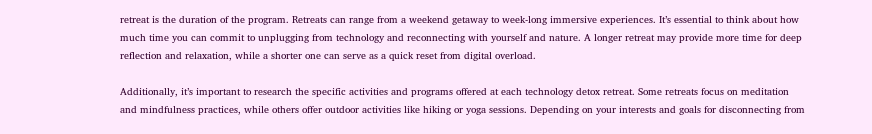retreat is the duration of the program. Retreats can range from a weekend getaway to week-long immersive experiences. It’s essential to think about how much time you can commit to unplugging from technology and reconnecting with yourself and nature. A longer retreat may provide more time for deep reflection and relaxation, while a shorter one can serve as a quick reset from digital overload.

Additionally, it’s important to research the specific activities and programs offered at each technology detox retreat. Some retreats focus on meditation and mindfulness practices, while others offer outdoor activities like hiking or yoga sessions. Depending on your interests and goals for disconnecting from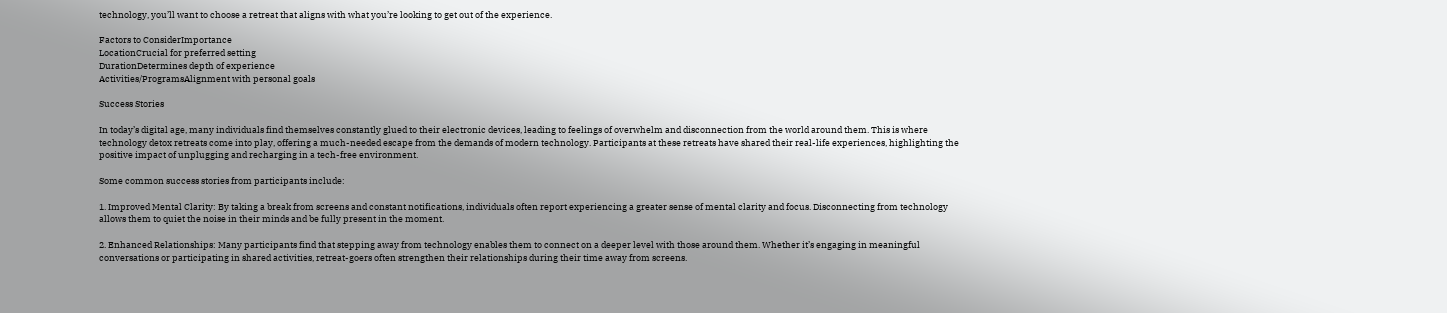technology, you’ll want to choose a retreat that aligns with what you’re looking to get out of the experience.

Factors to ConsiderImportance
LocationCrucial for preferred setting
DurationDetermines depth of experience
Activities/ProgramsAlignment with personal goals

Success Stories

In today’s digital age, many individuals find themselves constantly glued to their electronic devices, leading to feelings of overwhelm and disconnection from the world around them. This is where technology detox retreats come into play, offering a much-needed escape from the demands of modern technology. Participants at these retreats have shared their real-life experiences, highlighting the positive impact of unplugging and recharging in a tech-free environment.

Some common success stories from participants include:

1. Improved Mental Clarity: By taking a break from screens and constant notifications, individuals often report experiencing a greater sense of mental clarity and focus. Disconnecting from technology allows them to quiet the noise in their minds and be fully present in the moment.

2. Enhanced Relationships: Many participants find that stepping away from technology enables them to connect on a deeper level with those around them. Whether it’s engaging in meaningful conversations or participating in shared activities, retreat-goers often strengthen their relationships during their time away from screens.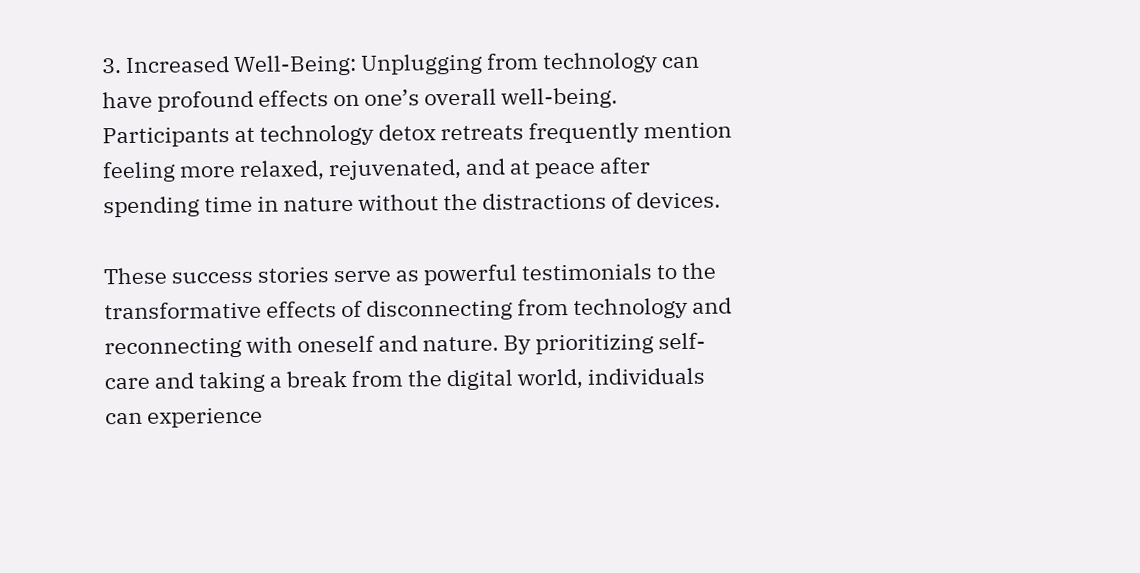3. Increased Well-Being: Unplugging from technology can have profound effects on one’s overall well-being. Participants at technology detox retreats frequently mention feeling more relaxed, rejuvenated, and at peace after spending time in nature without the distractions of devices.

These success stories serve as powerful testimonials to the transformative effects of disconnecting from technology and reconnecting with oneself and nature. By prioritizing self-care and taking a break from the digital world, individuals can experience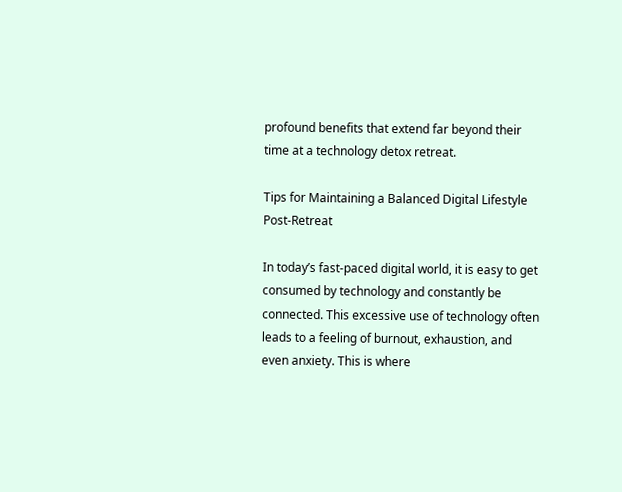profound benefits that extend far beyond their time at a technology detox retreat.

Tips for Maintaining a Balanced Digital Lifestyle Post-Retreat

In today’s fast-paced digital world, it is easy to get consumed by technology and constantly be connected. This excessive use of technology often leads to a feeling of burnout, exhaustion, and even anxiety. This is where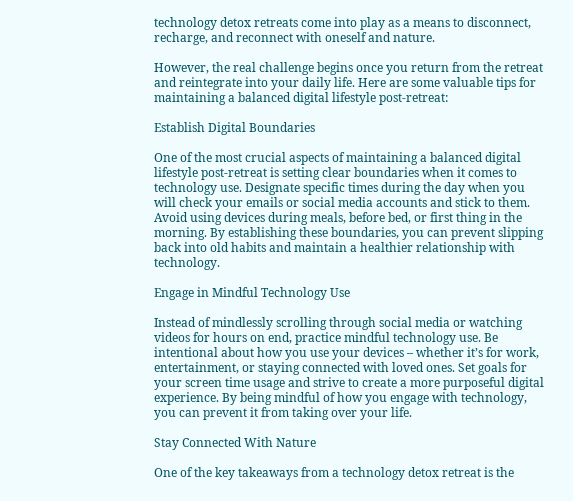technology detox retreats come into play as a means to disconnect, recharge, and reconnect with oneself and nature.

However, the real challenge begins once you return from the retreat and reintegrate into your daily life. Here are some valuable tips for maintaining a balanced digital lifestyle post-retreat:

Establish Digital Boundaries

One of the most crucial aspects of maintaining a balanced digital lifestyle post-retreat is setting clear boundaries when it comes to technology use. Designate specific times during the day when you will check your emails or social media accounts and stick to them. Avoid using devices during meals, before bed, or first thing in the morning. By establishing these boundaries, you can prevent slipping back into old habits and maintain a healthier relationship with technology.

Engage in Mindful Technology Use

Instead of mindlessly scrolling through social media or watching videos for hours on end, practice mindful technology use. Be intentional about how you use your devices – whether it’s for work, entertainment, or staying connected with loved ones. Set goals for your screen time usage and strive to create a more purposeful digital experience. By being mindful of how you engage with technology, you can prevent it from taking over your life.

Stay Connected With Nature

One of the key takeaways from a technology detox retreat is the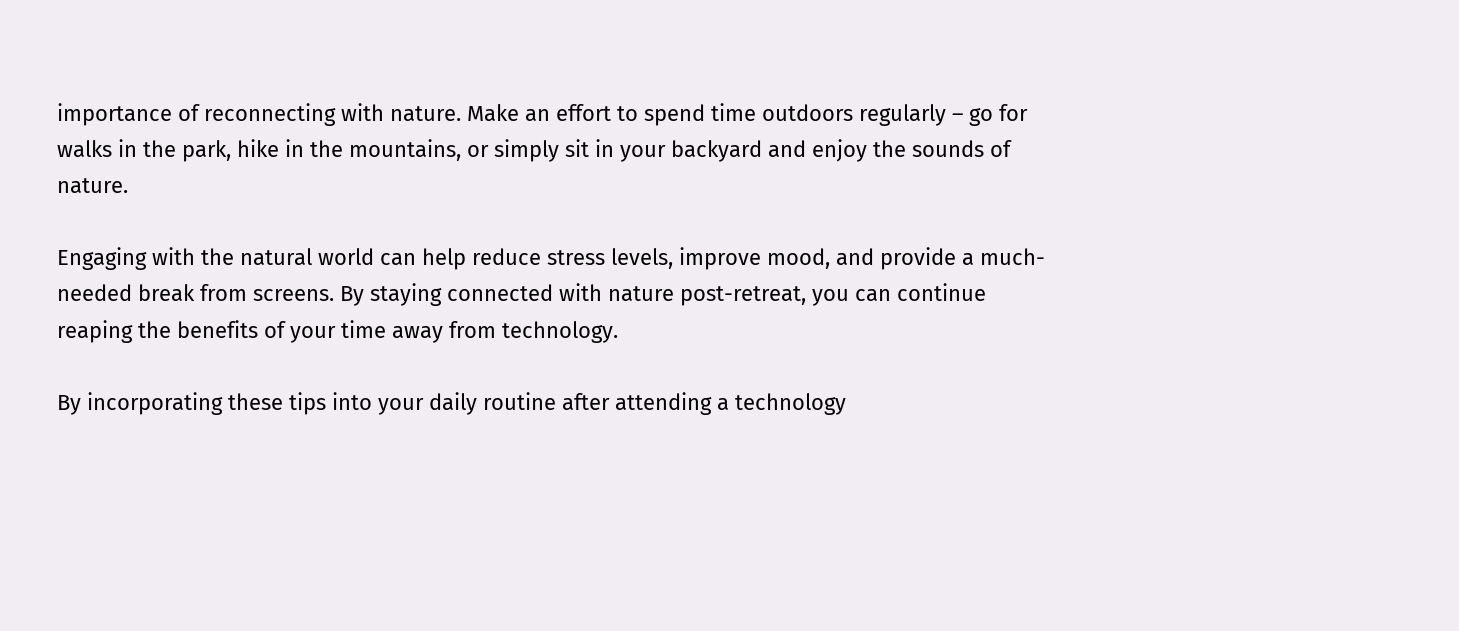importance of reconnecting with nature. Make an effort to spend time outdoors regularly – go for walks in the park, hike in the mountains, or simply sit in your backyard and enjoy the sounds of nature.

Engaging with the natural world can help reduce stress levels, improve mood, and provide a much-needed break from screens. By staying connected with nature post-retreat, you can continue reaping the benefits of your time away from technology.

By incorporating these tips into your daily routine after attending a technology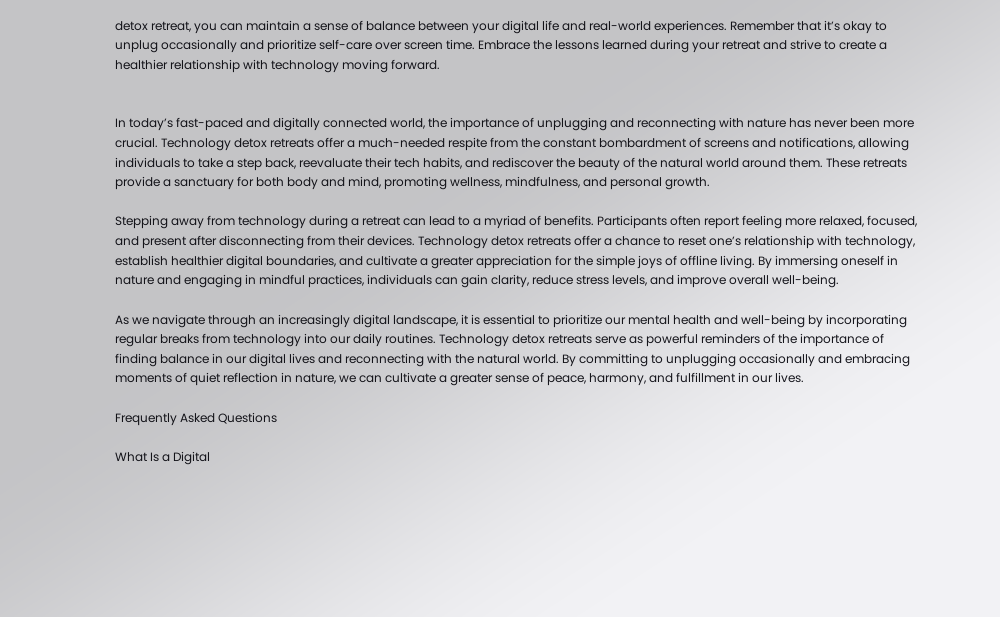detox retreat, you can maintain a sense of balance between your digital life and real-world experiences. Remember that it’s okay to unplug occasionally and prioritize self-care over screen time. Embrace the lessons learned during your retreat and strive to create a healthier relationship with technology moving forward.


In today’s fast-paced and digitally connected world, the importance of unplugging and reconnecting with nature has never been more crucial. Technology detox retreats offer a much-needed respite from the constant bombardment of screens and notifications, allowing individuals to take a step back, reevaluate their tech habits, and rediscover the beauty of the natural world around them. These retreats provide a sanctuary for both body and mind, promoting wellness, mindfulness, and personal growth.

Stepping away from technology during a retreat can lead to a myriad of benefits. Participants often report feeling more relaxed, focused, and present after disconnecting from their devices. Technology detox retreats offer a chance to reset one’s relationship with technology, establish healthier digital boundaries, and cultivate a greater appreciation for the simple joys of offline living. By immersing oneself in nature and engaging in mindful practices, individuals can gain clarity, reduce stress levels, and improve overall well-being.

As we navigate through an increasingly digital landscape, it is essential to prioritize our mental health and well-being by incorporating regular breaks from technology into our daily routines. Technology detox retreats serve as powerful reminders of the importance of finding balance in our digital lives and reconnecting with the natural world. By committing to unplugging occasionally and embracing moments of quiet reflection in nature, we can cultivate a greater sense of peace, harmony, and fulfillment in our lives.

Frequently Asked Questions

What Is a Digital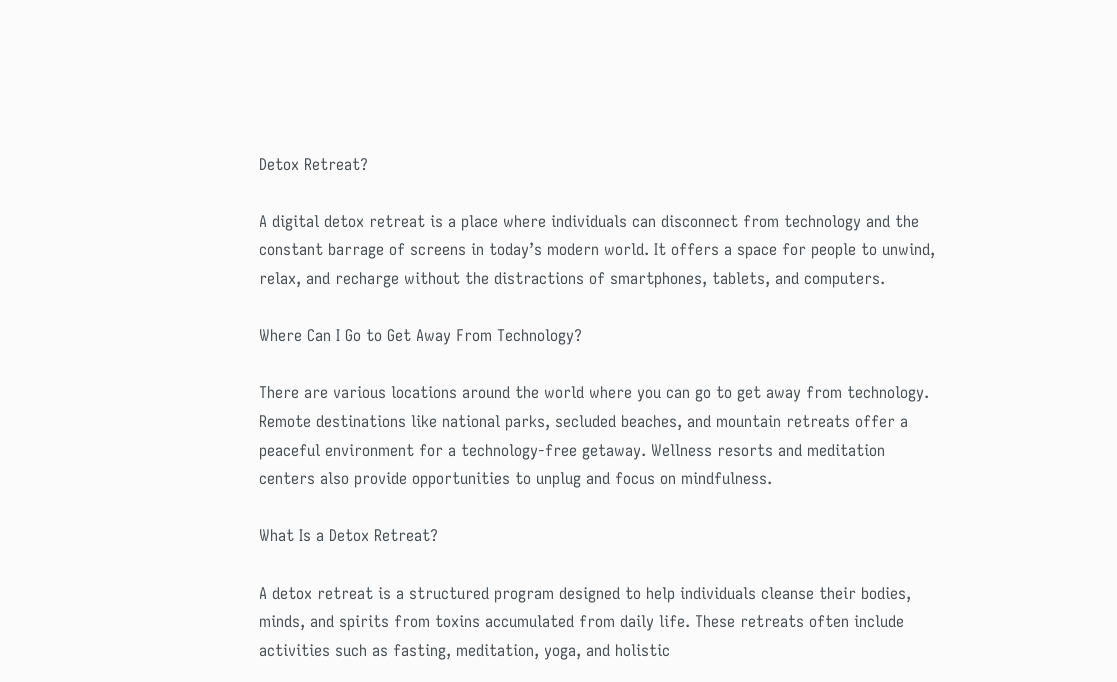Detox Retreat?

A digital detox retreat is a place where individuals can disconnect from technology and the constant barrage of screens in today’s modern world. It offers a space for people to unwind, relax, and recharge without the distractions of smartphones, tablets, and computers.

Where Can I Go to Get Away From Technology?

There are various locations around the world where you can go to get away from technology. Remote destinations like national parks, secluded beaches, and mountain retreats offer a peaceful environment for a technology-free getaway. Wellness resorts and meditation centers also provide opportunities to unplug and focus on mindfulness.

What Is a Detox Retreat?

A detox retreat is a structured program designed to help individuals cleanse their bodies, minds, and spirits from toxins accumulated from daily life. These retreats often include activities such as fasting, meditation, yoga, and holistic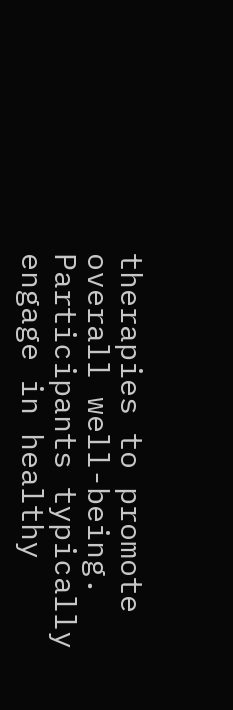therapies to promote overall well-being. Participants typically engage in healthy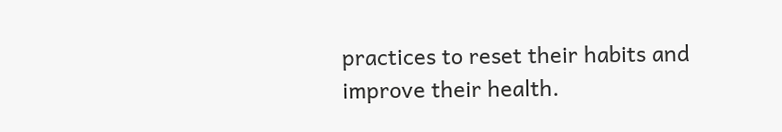practices to reset their habits and improve their health.